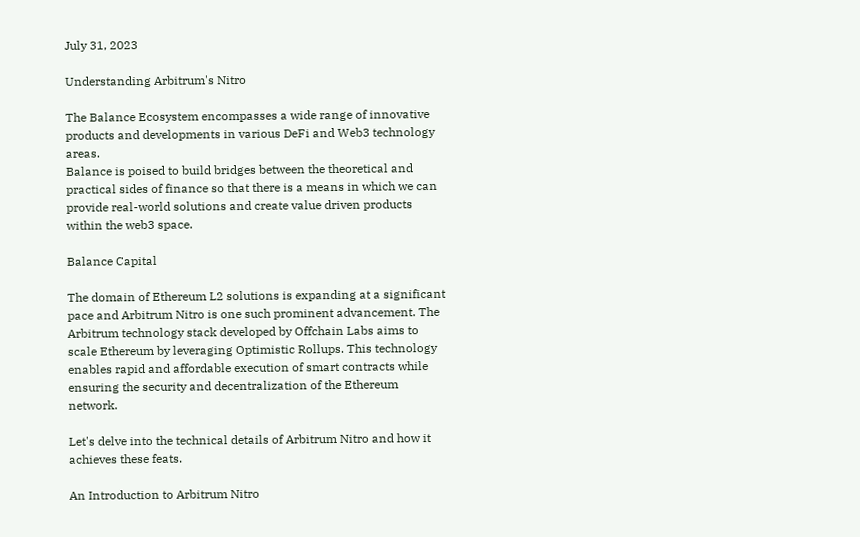July 31, 2023

Understanding Arbitrum's Nitro

The Balance Ecosystem encompasses a wide range of innovative products and developments in various DeFi and Web3 technology areas.
Balance is poised to build bridges between the theoretical and practical sides of finance so that there is a means in which we can provide real-world solutions and create value driven products within the web3 space.

Balance Capital

The domain of Ethereum L2 solutions is expanding at a significant pace and Arbitrum Nitro is one such prominent advancement. The Arbitrum technology stack developed by Offchain Labs aims to scale Ethereum by leveraging Optimistic Rollups. This technology enables rapid and affordable execution of smart contracts while ensuring the security and decentralization of the Ethereum network.

Let's delve into the technical details of Arbitrum Nitro and how it achieves these feats.

An Introduction to Arbitrum Nitro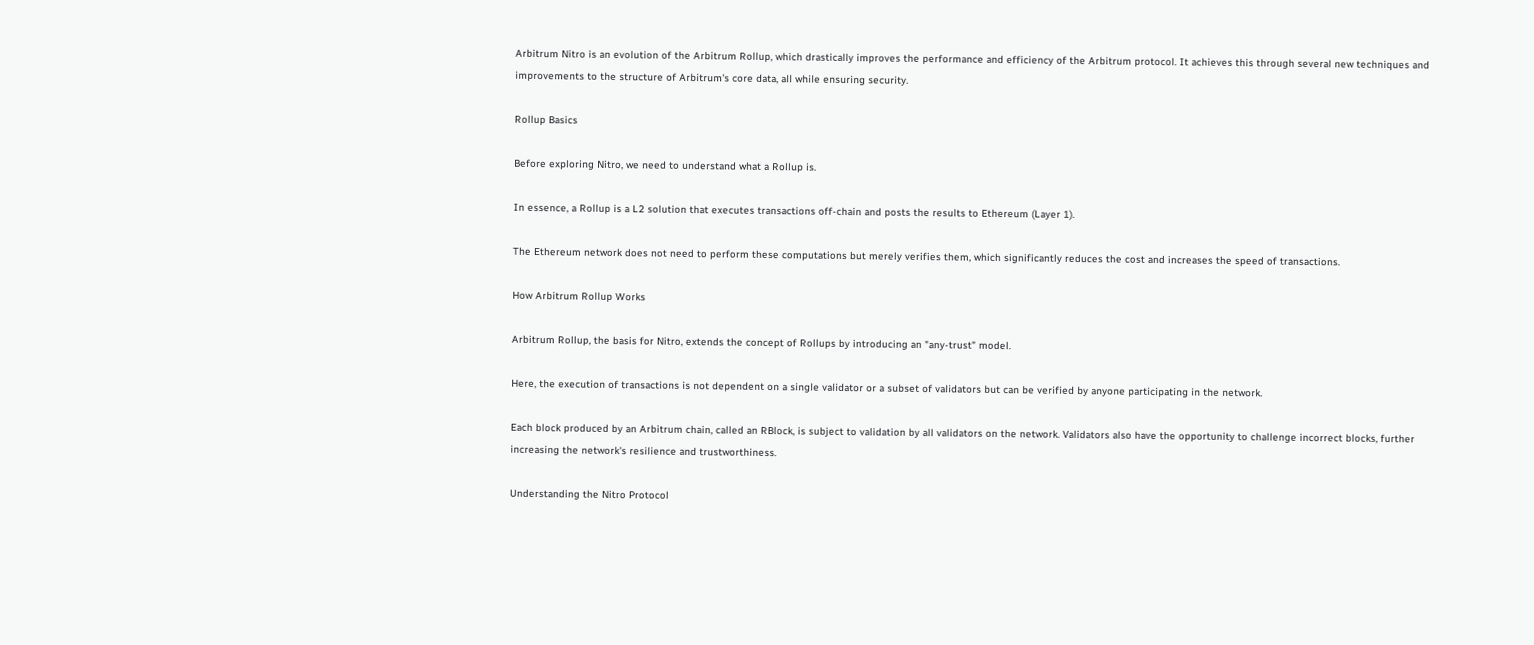Arbitrum Nitro is an evolution of the Arbitrum Rollup, which drastically improves the performance and efficiency of the Arbitrum protocol. It achieves this through several new techniques and improvements to the structure of Arbitrum's core data, all while ensuring security.

Rollup Basics

Before exploring Nitro, we need to understand what a Rollup is.

In essence, a Rollup is a L2 solution that executes transactions off-chain and posts the results to Ethereum (Layer 1).

The Ethereum network does not need to perform these computations but merely verifies them, which significantly reduces the cost and increases the speed of transactions.

How Arbitrum Rollup Works

Arbitrum Rollup, the basis for Nitro, extends the concept of Rollups by introducing an "any-trust" model.

Here, the execution of transactions is not dependent on a single validator or a subset of validators but can be verified by anyone participating in the network.

Each block produced by an Arbitrum chain, called an RBlock, is subject to validation by all validators on the network. Validators also have the opportunity to challenge incorrect blocks, further increasing the network's resilience and trustworthiness.

Understanding the Nitro Protocol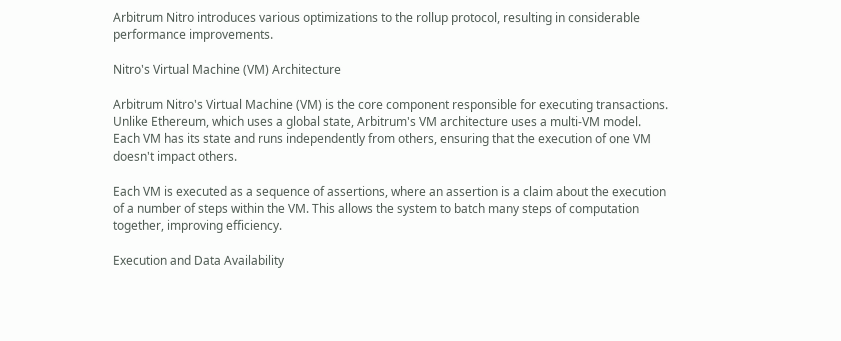Arbitrum Nitro introduces various optimizations to the rollup protocol, resulting in considerable performance improvements.

Nitro's Virtual Machine (VM) Architecture

Arbitrum Nitro's Virtual Machine (VM) is the core component responsible for executing transactions. Unlike Ethereum, which uses a global state, Arbitrum's VM architecture uses a multi-VM model. Each VM has its state and runs independently from others, ensuring that the execution of one VM doesn't impact others.

Each VM is executed as a sequence of assertions, where an assertion is a claim about the execution of a number of steps within the VM. This allows the system to batch many steps of computation together, improving efficiency.

Execution and Data Availability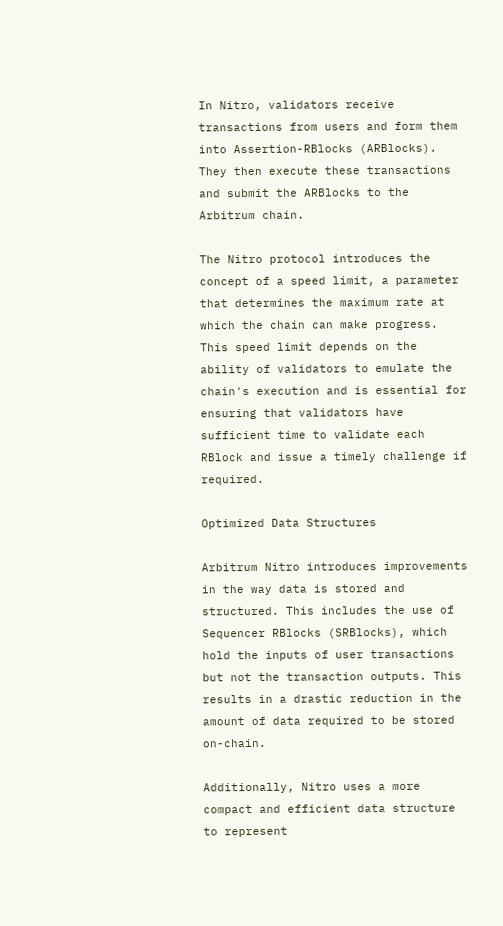In Nitro, validators receive transactions from users and form them into Assertion-RBlocks (ARBlocks). They then execute these transactions and submit the ARBlocks to the Arbitrum chain.

The Nitro protocol introduces the concept of a speed limit, a parameter that determines the maximum rate at which the chain can make progress. This speed limit depends on the ability of validators to emulate the chain's execution and is essential for ensuring that validators have sufficient time to validate each RBlock and issue a timely challenge if required.

Optimized Data Structures

Arbitrum Nitro introduces improvements in the way data is stored and structured. This includes the use of Sequencer RBlocks (SRBlocks), which hold the inputs of user transactions but not the transaction outputs. This results in a drastic reduction in the amount of data required to be stored on-chain.

Additionally, Nitro uses a more compact and efficient data structure to represent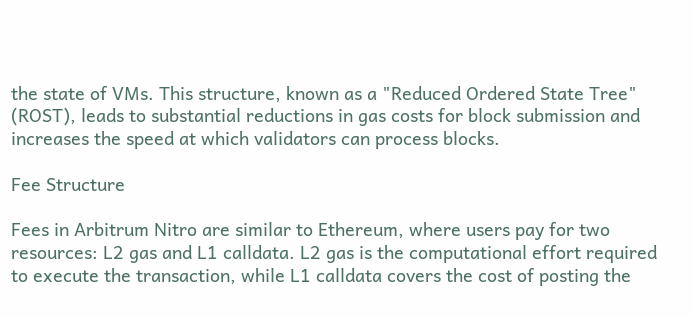the state of VMs. This structure, known as a "Reduced Ordered State Tree" (ROST), leads to substantial reductions in gas costs for block submission and increases the speed at which validators can process blocks.

Fee Structure

Fees in Arbitrum Nitro are similar to Ethereum, where users pay for two resources: L2 gas and L1 calldata. L2 gas is the computational effort required to execute the transaction, while L1 calldata covers the cost of posting the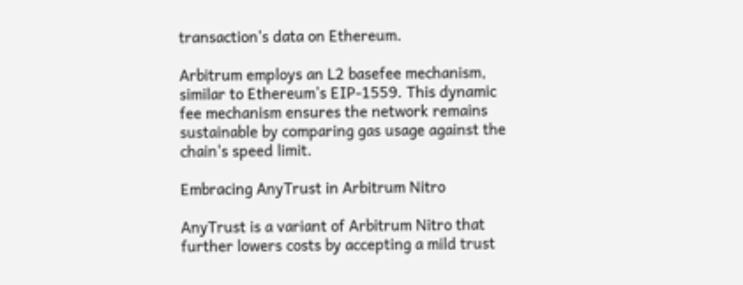transaction's data on Ethereum.

Arbitrum employs an L2 basefee mechanism, similar to Ethereum's EIP-1559. This dynamic fee mechanism ensures the network remains sustainable by comparing gas usage against the chain's speed limit.

Embracing AnyTrust in Arbitrum Nitro

AnyTrust is a variant of Arbitrum Nitro that further lowers costs by accepting a mild trust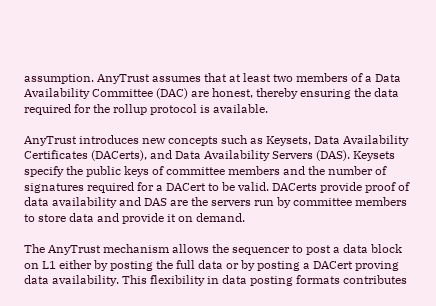assumption. AnyTrust assumes that at least two members of a Data Availability Committee (DAC) are honest, thereby ensuring the data required for the rollup protocol is available.

AnyTrust introduces new concepts such as Keysets, Data Availability Certificates (DACerts), and Data Availability Servers (DAS). Keysets specify the public keys of committee members and the number of signatures required for a DACert to be valid. DACerts provide proof of data availability and DAS are the servers run by committee members to store data and provide it on demand.

The AnyTrust mechanism allows the sequencer to post a data block on L1 either by posting the full data or by posting a DACert proving data availability. This flexibility in data posting formats contributes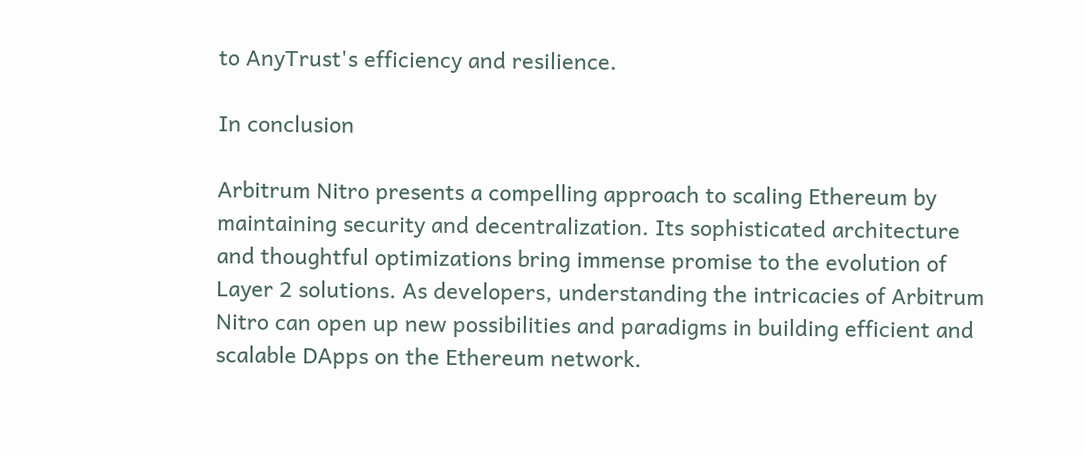to AnyTrust's efficiency and resilience.

In conclusion

Arbitrum Nitro presents a compelling approach to scaling Ethereum by maintaining security and decentralization. Its sophisticated architecture and thoughtful optimizations bring immense promise to the evolution of Layer 2 solutions. As developers, understanding the intricacies of Arbitrum Nitro can open up new possibilities and paradigms in building efficient and scalable DApps on the Ethereum network.